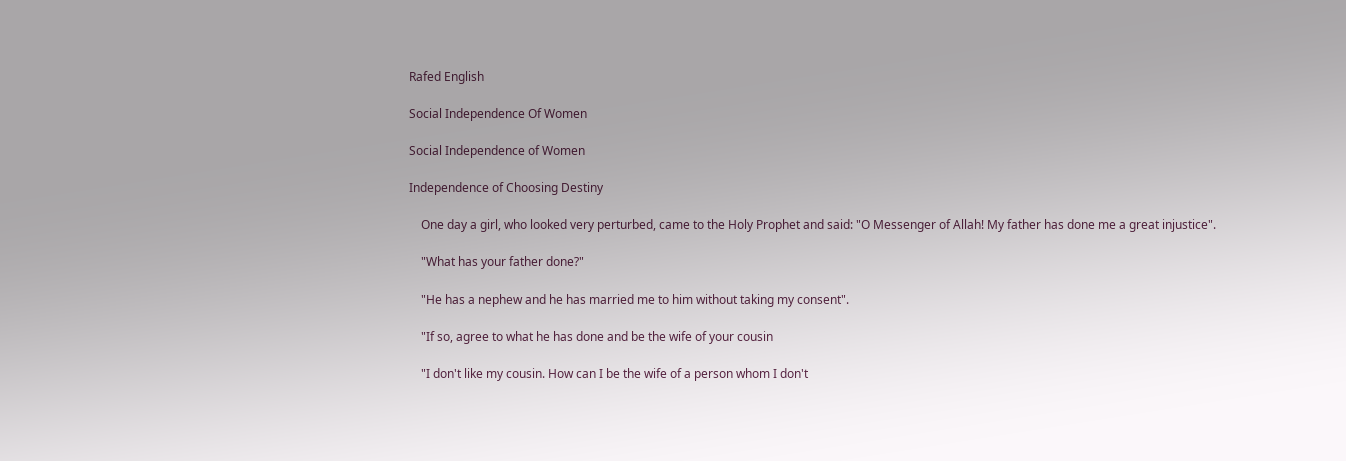Rafed English

Social Independence Of Women

Social Independence of Women

Independence of Choosing Destiny

    One day a girl, who looked very perturbed, came to the Holy Prophet and said: "O Messenger of Allah! My father has done me a great injustice".

    "What has your father done?"

    "He has a nephew and he has married me to him without taking my consent".

    "If so, agree to what he has done and be the wife of your cousin

    "I don't like my cousin. How can I be the wife of a person whom I don't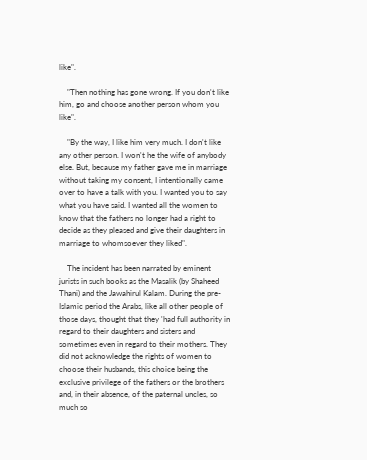like".

    "Then nothing has gone wrong. If you don't like him, go and choose another person whom you like".

    "By the way, I like him very much. I don't like any other person. I won't he the wife of anybody else. But, because my father gave me in marriage without taking my consent, I intentionally came over to have a talk with you. I wanted you to say what you have said. I wanted all the women to know that the fathers no longer had a right to decide as they pleased and give their daughters in marriage to whomsoever they liked".

    The incident has been narrated by eminent jurists in such books as the Masalik (by Shaheed Thani) and the Jawahirul Kalam. During the pre-Islamic period the Arabs, like all other people of those days, thought that they 'had full authority in regard to their daughters and sisters and sometimes even in regard to their mothers. They did not acknowledge the rights of women to choose their husbands, this choice being the exclusive privilege of the fathers or the brothers and, in their absence, of the paternal uncles, so much so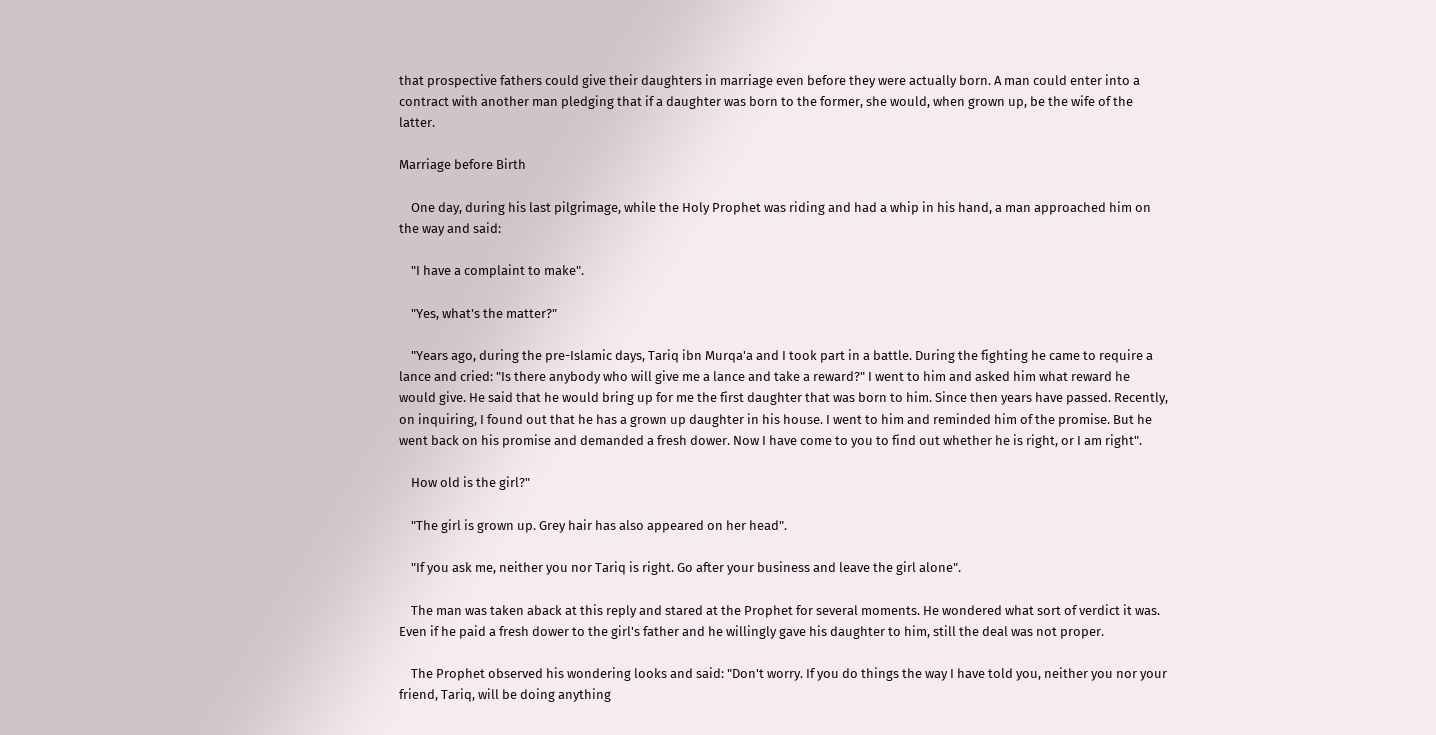that prospective fathers could give their daughters in marriage even before they were actually born. A man could enter into a contract with another man pledging that if a daughter was born to the former, she would, when grown up, be the wife of the latter.

Marriage before Birth

    One day, during his last pilgrimage, while the Holy Prophet was riding and had a whip in his hand, a man approached him on the way and said:

    "I have a complaint to make".

    "Yes, what's the matter?"

    "Years ago, during the pre-Islamic days, Tariq ibn Murqa'a and I took part in a battle. During the fighting he came to require a lance and cried: "Is there anybody who will give me a lance and take a reward?" I went to him and asked him what reward he would give. He said that he would bring up for me the first daughter that was born to him. Since then years have passed. Recently, on inquiring, I found out that he has a grown up daughter in his house. I went to him and reminded him of the promise. But he went back on his promise and demanded a fresh dower. Now I have come to you to find out whether he is right, or I am right".

    How old is the girl?"

    "The girl is grown up. Grey hair has also appeared on her head".

    "If you ask me, neither you nor Tariq is right. Go after your business and leave the girl alone".

    The man was taken aback at this reply and stared at the Prophet for several moments. He wondered what sort of verdict it was. Even if he paid a fresh dower to the girl's father and he willingly gave his daughter to him, still the deal was not proper.

    The Prophet observed his wondering looks and said: "Don't worry. If you do things the way I have told you, neither you nor your friend, Tariq, will be doing anything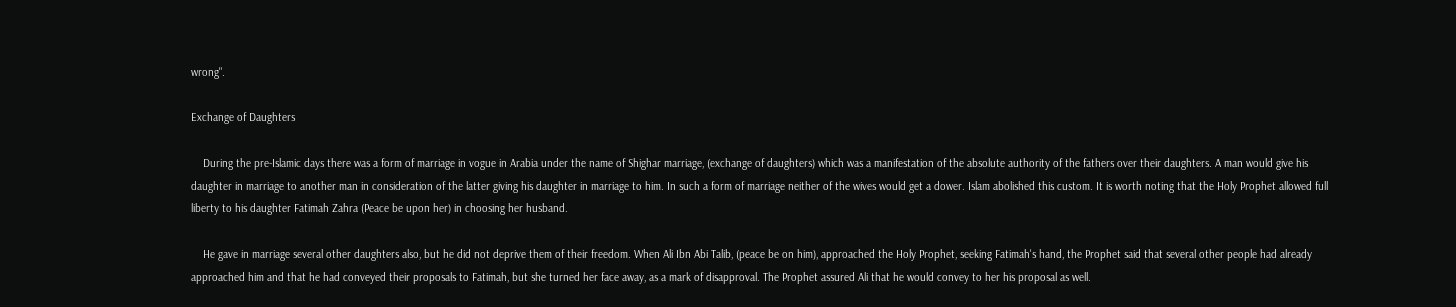wrong".

Exchange of Daughters

    During the pre-Islamic days there was a form of marriage in vogue in Arabia under the name of Shighar marriage, (exchange of daughters) which was a manifestation of the absolute authority of the fathers over their daughters. A man would give his daughter in marriage to another man in consideration of the latter giving his daughter in marriage to him. In such a form of marriage neither of the wives would get a dower. Islam abolished this custom. It is worth noting that the Holy Prophet allowed full liberty to his daughter Fatimah Zahra (Peace be upon her) in choosing her husband.

    He gave in marriage several other daughters also, but he did not deprive them of their freedom. When Ali Ibn Abi Talib, (peace be on him), approached the Holy Prophet, seeking Fatimah's hand, the Prophet said that several other people had already approached him and that he had conveyed their proposals to Fatimah, but she turned her face away, as a mark of disapproval. The Prophet assured Ali that he would convey to her his proposal as well.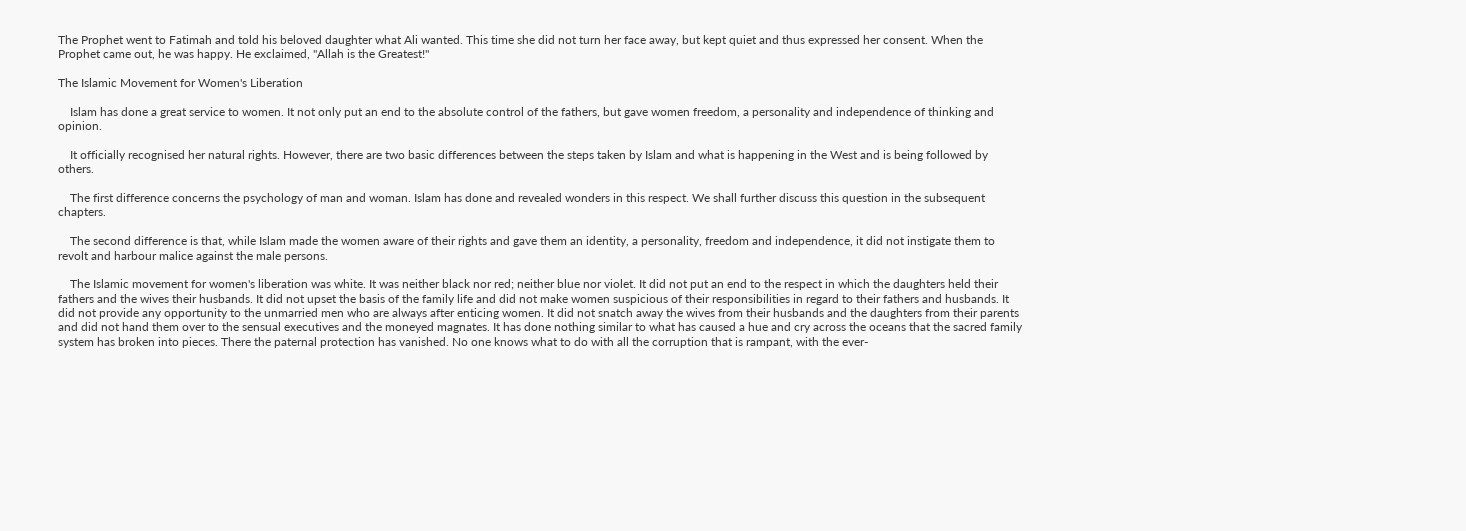The Prophet went to Fatimah and told his beloved daughter what Ali wanted. This time she did not turn her face away, but kept quiet and thus expressed her consent. When the Prophet came out, he was happy. He exclaimed, "Allah is the Greatest!"

The Islamic Movement for Women's Liberation

    Islam has done a great service to women. It not only put an end to the absolute control of the fathers, but gave women freedom, a personality and independence of thinking and opinion.

    It officially recognised her natural rights. However, there are two basic differences between the steps taken by Islam and what is happening in the West and is being followed by others.

    The first difference concerns the psychology of man and woman. Islam has done and revealed wonders in this respect. We shall further discuss this question in the subsequent chapters.

    The second difference is that, while Islam made the women aware of their rights and gave them an identity, a personality, freedom and independence, it did not instigate them to revolt and harbour malice against the male persons.

    The Islamic movement for women's liberation was white. It was neither black nor red; neither blue nor violet. It did not put an end to the respect in which the daughters held their fathers and the wives their husbands. It did not upset the basis of the family life and did not make women suspicious of their responsibilities in regard to their fathers and husbands. It did not provide any opportunity to the unmarried men who are always after enticing women. It did not snatch away the wives from their husbands and the daughters from their parents and did not hand them over to the sensual executives and the moneyed magnates. It has done nothing similar to what has caused a hue and cry across the oceans that the sacred family system has broken into pieces. There the paternal protection has vanished. No one knows what to do with all the corruption that is rampant, with the ever-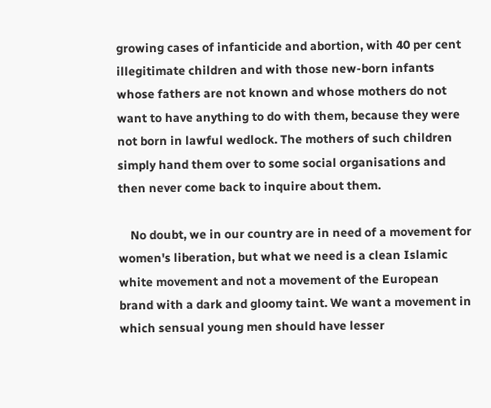growing cases of infanticide and abortion, with 40 per cent illegitimate children and with those new-born infants whose fathers are not known and whose mothers do not want to have anything to do with them, because they were not born in lawful wedlock. The mothers of such children simply hand them over to some social organisations and then never come back to inquire about them.

    No doubt, we in our country are in need of a movement for women's liberation, but what we need is a clean Islamic white movement and not a movement of the European brand with a dark and gloomy taint. We want a movement in which sensual young men should have lesser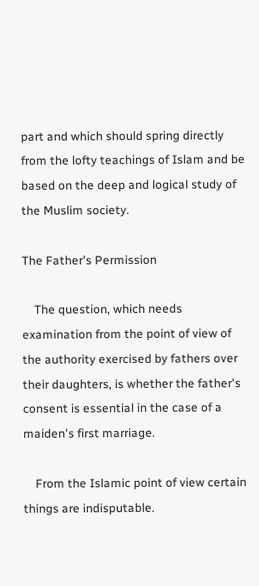part and which should spring directly from the lofty teachings of Islam and be based on the deep and logical study of the Muslim society.

The Father's Permission

    The question, which needs examination from the point of view of the authority exercised by fathers over their daughters, is whether the father's consent is essential in the case of a maiden's first marriage.

    From the Islamic point of view certain things are indisputable.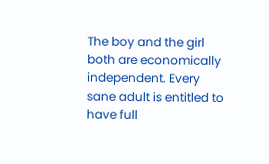The boy and the girl both are economically independent. Every sane adult is entitled to have full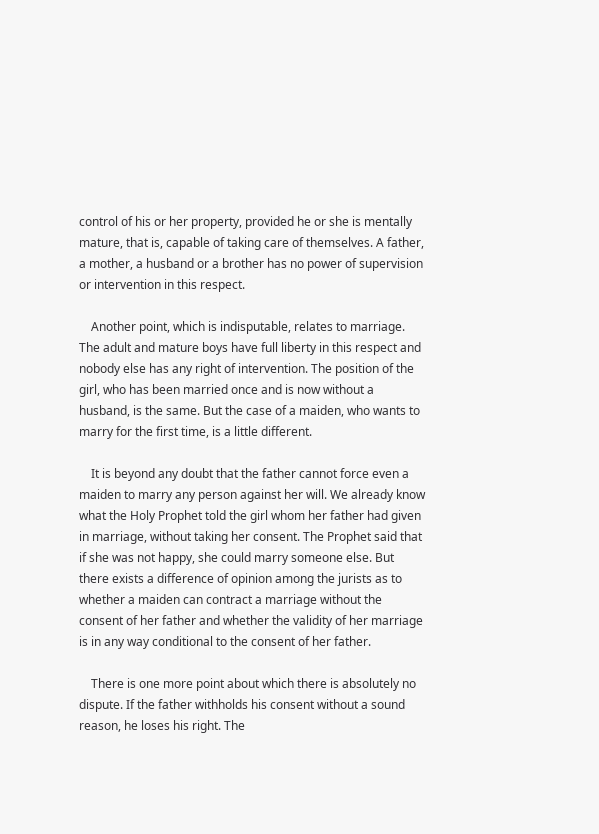control of his or her property, provided he or she is mentally mature, that is, capable of taking care of themselves. A father, a mother, a husband or a brother has no power of supervision or intervention in this respect.

    Another point, which is indisputable, relates to marriage. The adult and mature boys have full liberty in this respect and nobody else has any right of intervention. The position of the girl, who has been married once and is now without a husband, is the same. But the case of a maiden, who wants to marry for the first time, is a little different.

    It is beyond any doubt that the father cannot force even a maiden to marry any person against her will. We already know what the Holy Prophet told the girl whom her father had given in marriage, without taking her consent. The Prophet said that if she was not happy, she could marry someone else. But there exists a difference of opinion among the jurists as to whether a maiden can contract a marriage without the consent of her father and whether the validity of her marriage is in any way conditional to the consent of her father.

    There is one more point about which there is absolutely no dispute. If the father withholds his consent without a sound reason, he loses his right. The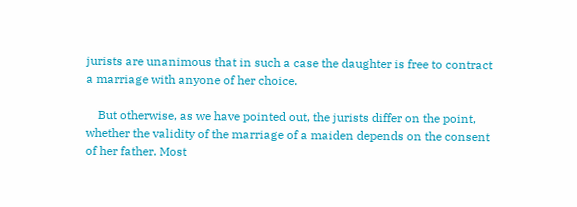jurists are unanimous that in such a case the daughter is free to contract a marriage with anyone of her choice.

    But otherwise, as we have pointed out, the jurists differ on the point, whether the validity of the marriage of a maiden depends on the consent of her father. Most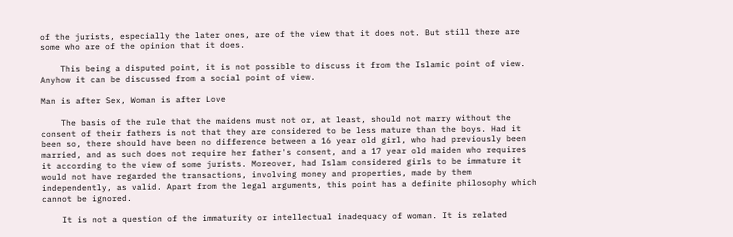of the jurists, especially the later ones, are of the view that it does not. But still there are some who are of the opinion that it does.

    This being a disputed point, it is not possible to discuss it from the Islamic point of view. Anyhow it can be discussed from a social point of view.

Man is after Sex, Woman is after Love

    The basis of the rule that the maidens must not or, at least, should not marry without the consent of their fathers is not that they are considered to be less mature than the boys. Had it been so, there should have been no difference between a 16 year old girl, who had previously been married, and as such does not require her father's consent, and a 17 year old maiden who requires it according to the view of some jurists. Moreover, had Islam considered girls to be immature it would not have regarded the transactions, involving money and properties, made by them independently, as valid. Apart from the legal arguments, this point has a definite philosophy which cannot be ignored.

    It is not a question of the immaturity or intellectual inadequacy of woman. It is related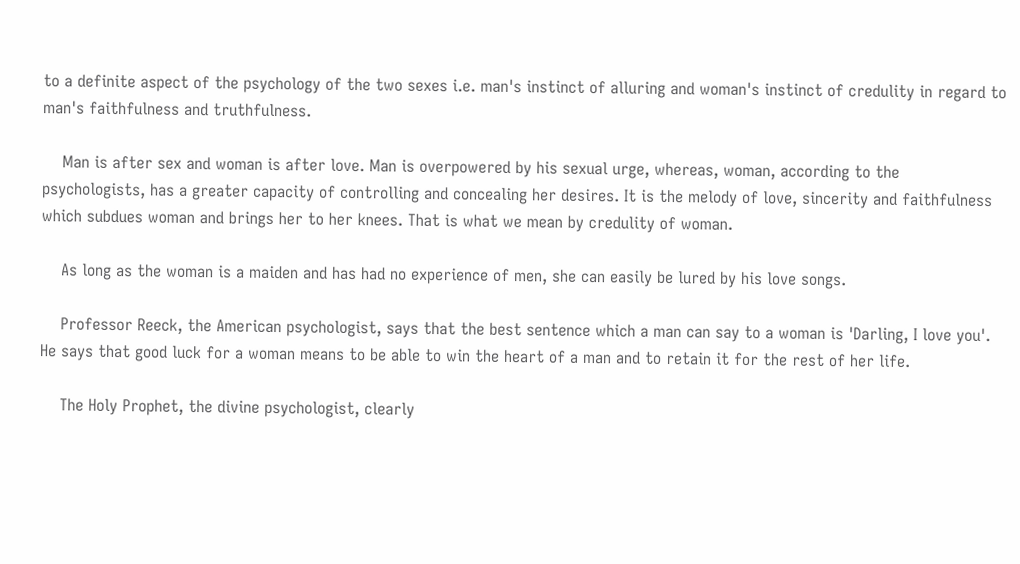to a definite aspect of the psychology of the two sexes i.e. man's instinct of alluring and woman's instinct of credulity in regard to man's faithfulness and truthfulness.

    Man is after sex and woman is after love. Man is overpowered by his sexual urge, whereas, woman, according to the psychologists, has a greater capacity of controlling and concealing her desires. It is the melody of love, sincerity and faithfulness which subdues woman and brings her to her knees. That is what we mean by credulity of woman.

    As long as the woman is a maiden and has had no experience of men, she can easily be lured by his love songs.

    Professor Reeck, the American psychologist, says that the best sentence which a man can say to a woman is 'Darling, I love you'. He says that good luck for a woman means to be able to win the heart of a man and to retain it for the rest of her life.

    The Holy Prophet, the divine psychologist, clearly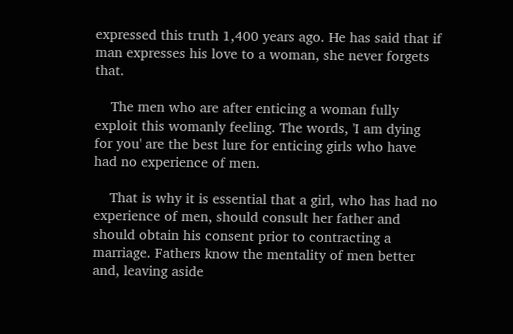expressed this truth 1,400 years ago. He has said that if man expresses his love to a woman, she never forgets that.

    The men who are after enticing a woman fully exploit this womanly feeling. The words, 'I am dying for you' are the best lure for enticing girls who have had no experience of men.

    That is why it is essential that a girl, who has had no experience of men, should consult her father and should obtain his consent prior to contracting a marriage. Fathers know the mentality of men better and, leaving aside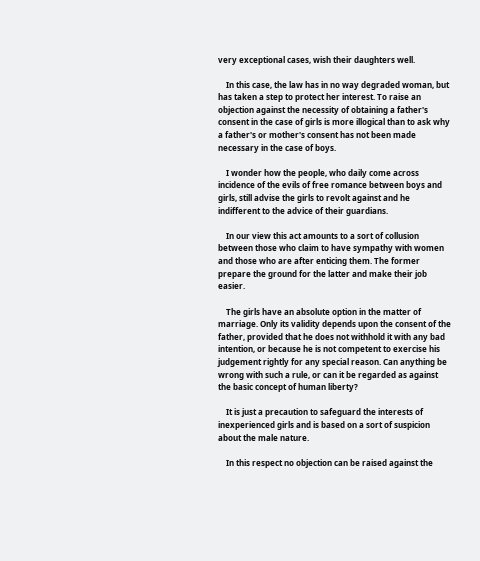very exceptional cases, wish their daughters well.

    In this case, the law has in no way degraded woman, but has taken a step to protect her interest. To raise an objection against the necessity of obtaining a father's consent in the case of girls is more illogical than to ask why a father's or mother's consent has not been made necessary in the case of boys.

    I wonder how the people, who daily come across incidence of the evils of free romance between boys and girls, still advise the girls to revolt against and he indifferent to the advice of their guardians.

    In our view this act amounts to a sort of collusion between those who claim to have sympathy with women and those who are after enticing them. The former prepare the ground for the latter and make their job easier.

    The girls have an absolute option in the matter of marriage. Only its validity depends upon the consent of the father, provided that he does not withhold it with any bad intention, or because he is not competent to exercise his judgement rightly for any special reason. Can anything be wrong with such a rule, or can it be regarded as against the basic concept of human liberty?

    It is just a precaution to safeguard the interests of inexperienced girls and is based on a sort of suspicion about the male nature.

    In this respect no objection can be raised against the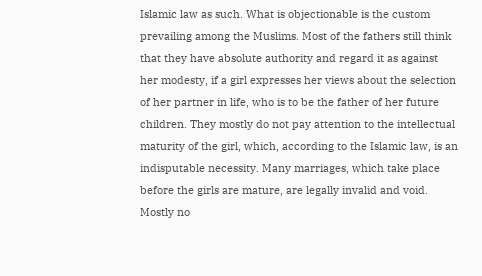Islamic law as such. What is objectionable is the custom prevailing among the Muslims. Most of the fathers still think that they have absolute authority and regard it as against her modesty, if a girl expresses her views about the selection of her partner in life, who is to be the father of her future children. They mostly do not pay attention to the intellectual maturity of the girl, which, according to the Islamic law, is an indisputable necessity. Many marriages, which take place before the girls are mature, are legally invalid and void. Mostly no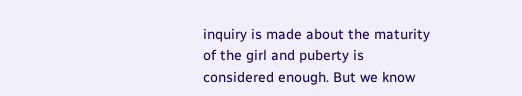inquiry is made about the maturity of the girl and puberty is considered enough. But we know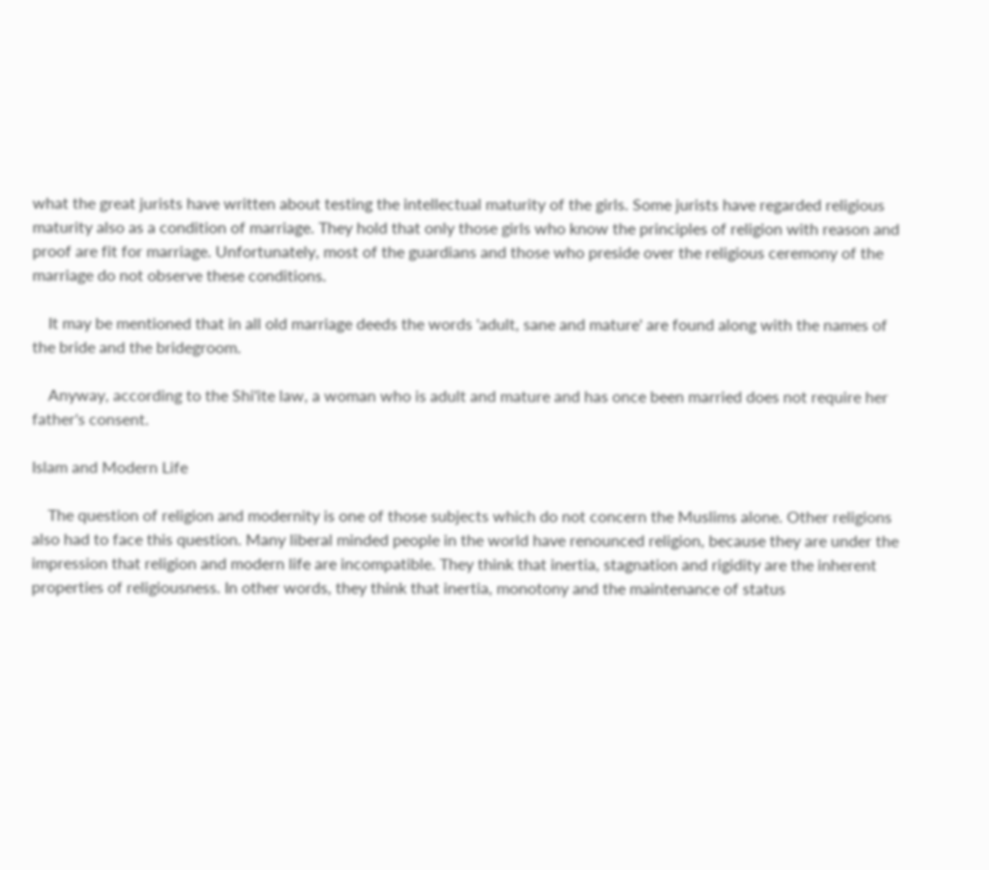what the great jurists have written about testing the intellectual maturity of the girls. Some jurists have regarded religious maturity also as a condition of marriage. They hold that only those girls who know the principles of religion with reason and proof are fit for marriage. Unfortunately, most of the guardians and those who preside over the religious ceremony of the marriage do not observe these conditions.

    It may be mentioned that in all old marriage deeds the words 'adult, sane and mature' are found along with the names of the bride and the bridegroom.

    Anyway, according to the Shi'ite law, a woman who is adult and mature and has once been married does not require her father's consent.

Islam and Modern Life

    The question of religion and modernity is one of those subjects which do not concern the Muslims alone. Other religions also had to face this question. Many liberal minded people in the world have renounced religion, because they are under the impression that religion and modern life are incompatible. They think that inertia, stagnation and rigidity are the inherent properties of religiousness. In other words, they think that inertia, monotony and the maintenance of status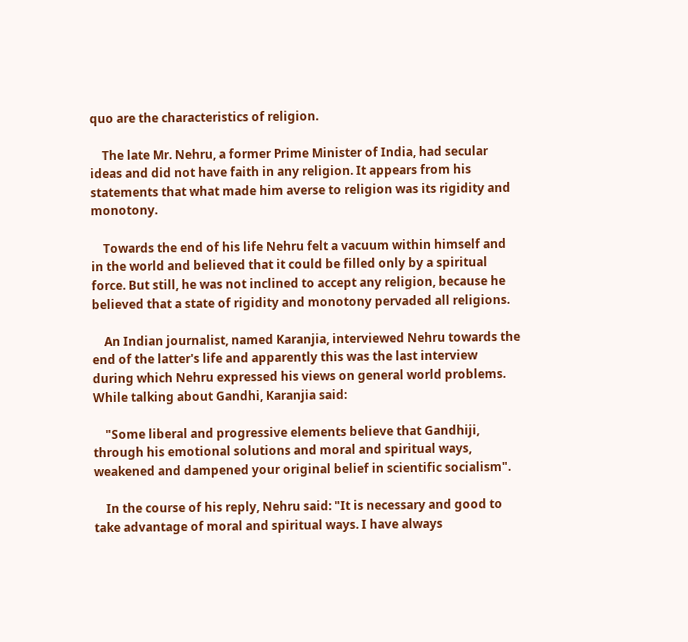quo are the characteristics of religion.

    The late Mr. Nehru, a former Prime Minister of India, had secular ideas and did not have faith in any religion. It appears from his statements that what made him averse to religion was its rigidity and monotony.

    Towards the end of his life Nehru felt a vacuum within himself and in the world and believed that it could be filled only by a spiritual force. But still, he was not inclined to accept any religion, because he believed that a state of rigidity and monotony pervaded all religions.

    An Indian journalist, named Karanjia, interviewed Nehru towards the end of the latter's life and apparently this was the last interview during which Nehru expressed his views on general world problems. While talking about Gandhi, Karanjia said:

    "Some liberal and progressive elements believe that Gandhiji, through his emotional solutions and moral and spiritual ways, weakened and dampened your original belief in scientific socialism".

    In the course of his reply, Nehru said: "It is necessary and good to take advantage of moral and spiritual ways. I have always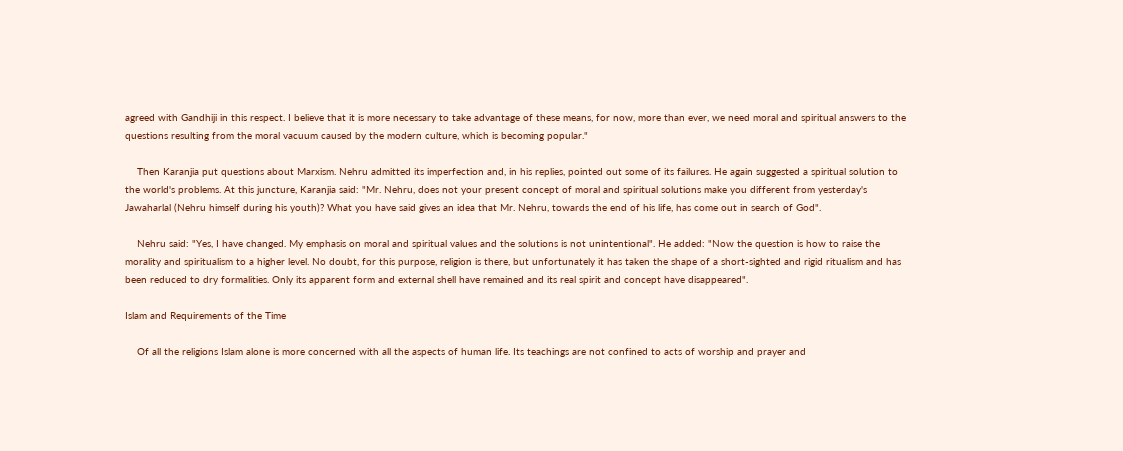agreed with Gandhiji in this respect. I believe that it is more necessary to take advantage of these means, for now, more than ever, we need moral and spiritual answers to the questions resulting from the moral vacuum caused by the modern culture, which is becoming popular."

    Then Karanjia put questions about Marxism. Nehru admitted its imperfection and, in his replies, pointed out some of its failures. He again suggested a spiritual solution to the world's problems. At this juncture, Karanjia said: "Mr. Nehru, does not your present concept of moral and spiritual solutions make you different from yesterday's Jawaharlal (Nehru himself during his youth)? What you have said gives an idea that Mr. Nehru, towards the end of his life, has come out in search of God".

    Nehru said: "Yes, I have changed. My emphasis on moral and spiritual values and the solutions is not unintentional". He added: "Now the question is how to raise the morality and spiritualism to a higher level. No doubt, for this purpose, religion is there, but unfortunately it has taken the shape of a short-sighted and rigid ritualism and has been reduced to dry formalities. Only its apparent form and external shell have remained and its real spirit and concept have disappeared".

Islam and Requirements of the Time

    Of all the religions Islam alone is more concerned with all the aspects of human life. Its teachings are not confined to acts of worship and prayer and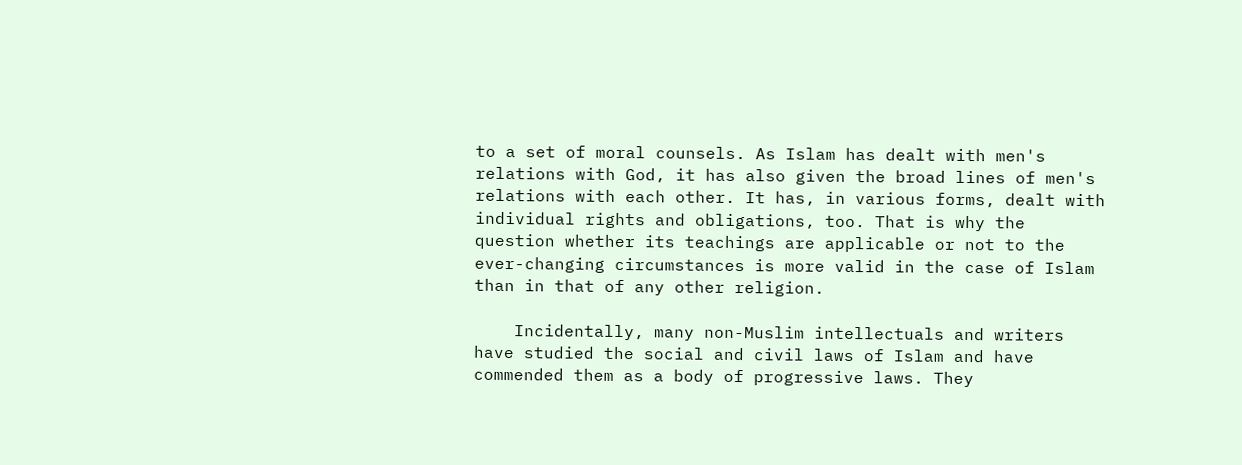to a set of moral counsels. As Islam has dealt with men's relations with God, it has also given the broad lines of men's relations with each other. It has, in various forms, dealt with individual rights and obligations, too. That is why the question whether its teachings are applicable or not to the ever-changing circumstances is more valid in the case of Islam than in that of any other religion.

    Incidentally, many non-Muslim intellectuals and writers have studied the social and civil laws of Islam and have commended them as a body of progressive laws. They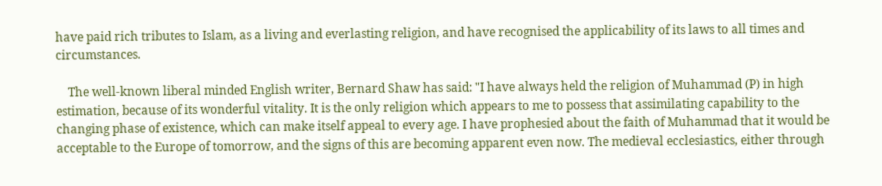have paid rich tributes to Islam, as a living and everlasting religion, and have recognised the applicability of its laws to all times and circumstances.

    The well-known liberal minded English writer, Bernard Shaw has said: "I have always held the religion of Muhammad (P) in high estimation, because of its wonderful vitality. It is the only religion which appears to me to possess that assimilating capability to the changing phase of existence, which can make itself appeal to every age. I have prophesied about the faith of Muhammad that it would be acceptable to the Europe of tomorrow, and the signs of this are becoming apparent even now. The medieval ecclesiastics, either through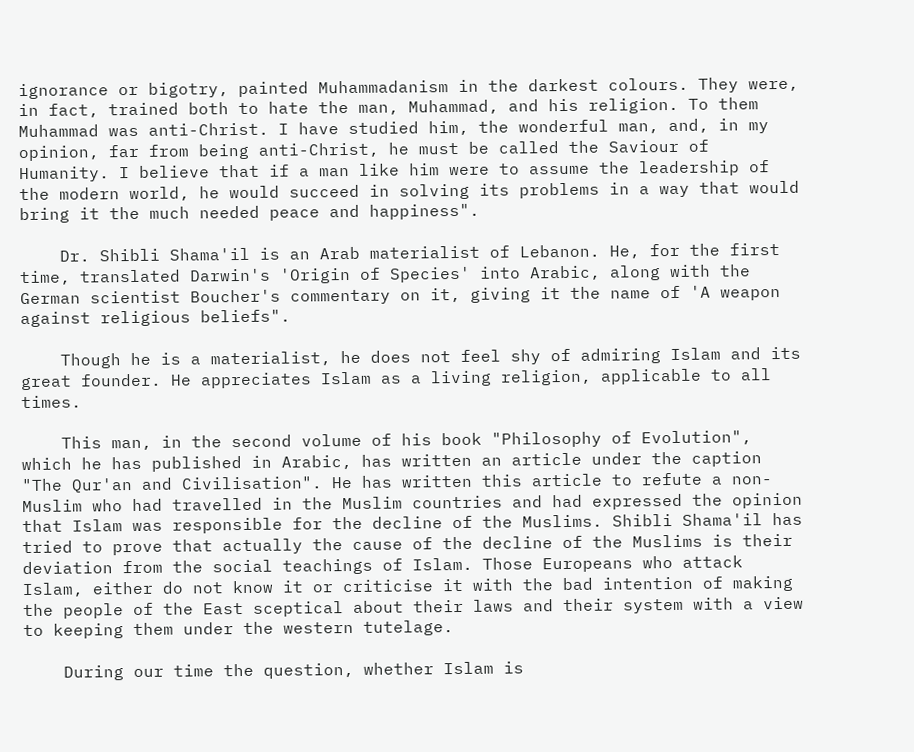ignorance or bigotry, painted Muhammadanism in the darkest colours. They were, in fact, trained both to hate the man, Muhammad, and his religion. To them Muhammad was anti-Christ. I have studied him, the wonderful man, and, in my opinion, far from being anti-Christ, he must be called the Saviour of Humanity. I believe that if a man like him were to assume the leadership of the modern world, he would succeed in solving its problems in a way that would bring it the much needed peace and happiness".

    Dr. Shibli Shama'il is an Arab materialist of Lebanon. He, for the first time, translated Darwin's 'Origin of Species' into Arabic, along with the German scientist Boucher's commentary on it, giving it the name of 'A weapon against religious beliefs".

    Though he is a materialist, he does not feel shy of admiring Islam and its great founder. He appreciates Islam as a living religion, applicable to all times.

    This man, in the second volume of his book "Philosophy of Evolution", which he has published in Arabic, has written an article under the caption "The Qur'an and Civilisation". He has written this article to refute a non-Muslim who had travelled in the Muslim countries and had expressed the opinion that Islam was responsible for the decline of the Muslims. Shibli Shama'il has tried to prove that actually the cause of the decline of the Muslims is their deviation from the social teachings of Islam. Those Europeans who attack Islam, either do not know it or criticise it with the bad intention of making the people of the East sceptical about their laws and their system with a view to keeping them under the western tutelage.

    During our time the question, whether Islam is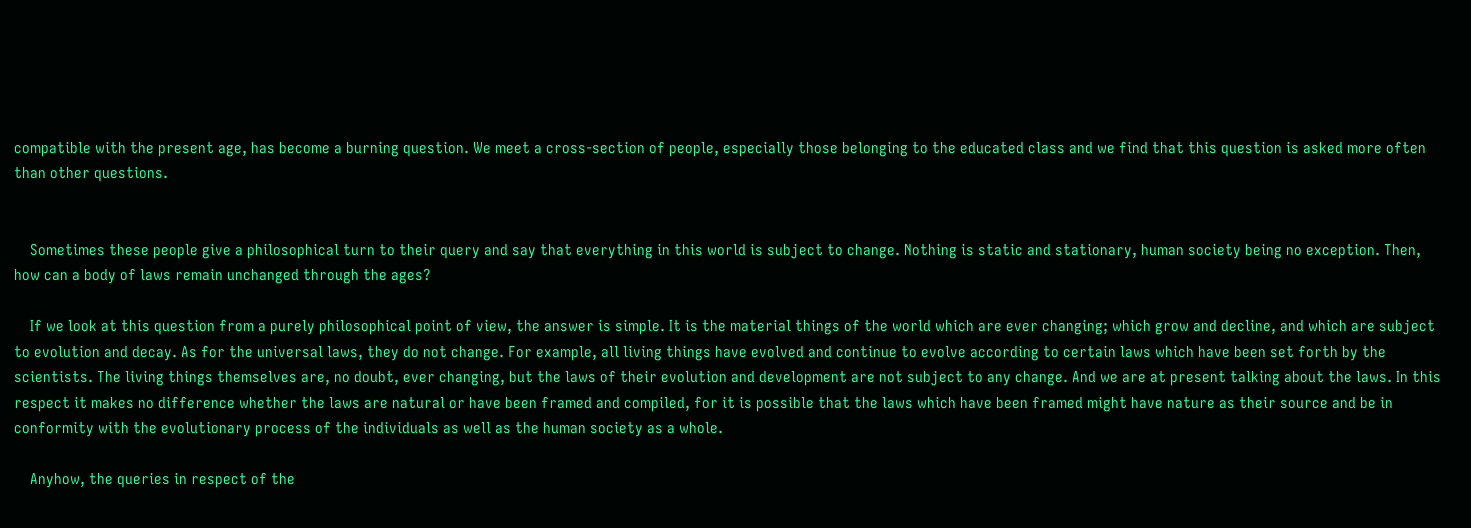compatible with the present age, has become a burning question. We meet a cross-section of people, especially those belonging to the educated class and we find that this question is asked more often than other questions.


    Sometimes these people give a philosophical turn to their query and say that everything in this world is subject to change. Nothing is static and stationary, human society being no exception. Then, how can a body of laws remain unchanged through the ages?

    If we look at this question from a purely philosophical point of view, the answer is simple. It is the material things of the world which are ever changing; which grow and decline, and which are subject to evolution and decay. As for the universal laws, they do not change. For example, all living things have evolved and continue to evolve according to certain laws which have been set forth by the scientists. The living things themselves are, no doubt, ever changing, but the laws of their evolution and development are not subject to any change. And we are at present talking about the laws. In this respect it makes no difference whether the laws are natural or have been framed and compiled, for it is possible that the laws which have been framed might have nature as their source and be in conformity with the evolutionary process of the individuals as well as the human society as a whole.

    Anyhow, the queries in respect of the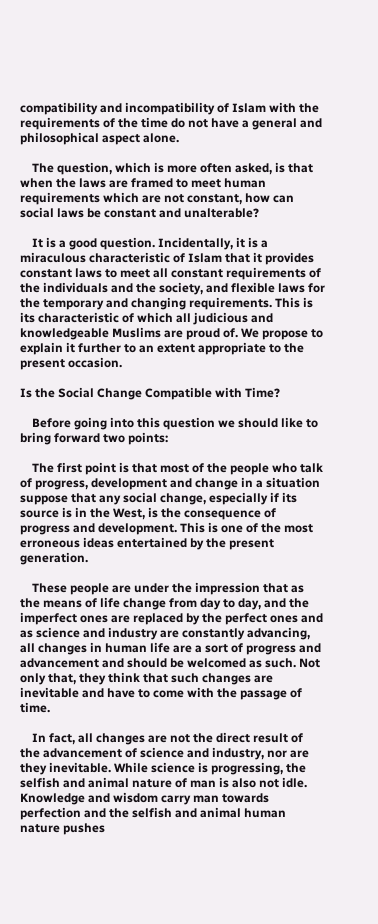compatibility and incompatibility of Islam with the requirements of the time do not have a general and philosophical aspect alone.

    The question, which is more often asked, is that when the laws are framed to meet human requirements which are not constant, how can social laws be constant and unalterable?

    It is a good question. Incidentally, it is a miraculous characteristic of Islam that it provides constant laws to meet all constant requirements of the individuals and the society, and flexible laws for the temporary and changing requirements. This is its characteristic of which all judicious and knowledgeable Muslims are proud of. We propose to explain it further to an extent appropriate to the present occasion.

Is the Social Change Compatible with Time?

    Before going into this question we should like to bring forward two points:

    The first point is that most of the people who talk of progress, development and change in a situation suppose that any social change, especially if its source is in the West, is the consequence of progress and development. This is one of the most erroneous ideas entertained by the present generation.

    These people are under the impression that as the means of life change from day to day, and the imperfect ones are replaced by the perfect ones and as science and industry are constantly advancing, all changes in human life are a sort of progress and advancement and should be welcomed as such. Not only that, they think that such changes are inevitable and have to come with the passage of time.

    In fact, all changes are not the direct result of the advancement of science and industry, nor are they inevitable. While science is progressing, the selfish and animal nature of man is also not idle. Knowledge and wisdom carry man towards perfection and the selfish and animal human nature pushes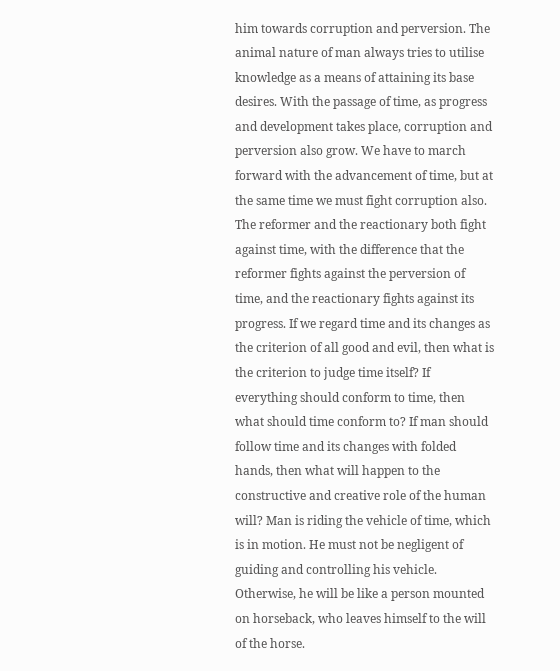him towards corruption and perversion. The animal nature of man always tries to utilise knowledge as a means of attaining its base desires. With the passage of time, as progress and development takes place, corruption and perversion also grow. We have to march forward with the advancement of time, but at the same time we must fight corruption also. The reformer and the reactionary both fight against time, with the difference that the reformer fights against the perversion of time, and the reactionary fights against its progress. If we regard time and its changes as the criterion of all good and evil, then what is the criterion to judge time itself? If everything should conform to time, then what should time conform to? If man should follow time and its changes with folded hands, then what will happen to the constructive and creative role of the human will? Man is riding the vehicle of time, which is in motion. He must not be negligent of guiding and controlling his vehicle. Otherwise, he will be like a person mounted on horseback, who leaves himself to the will of the horse.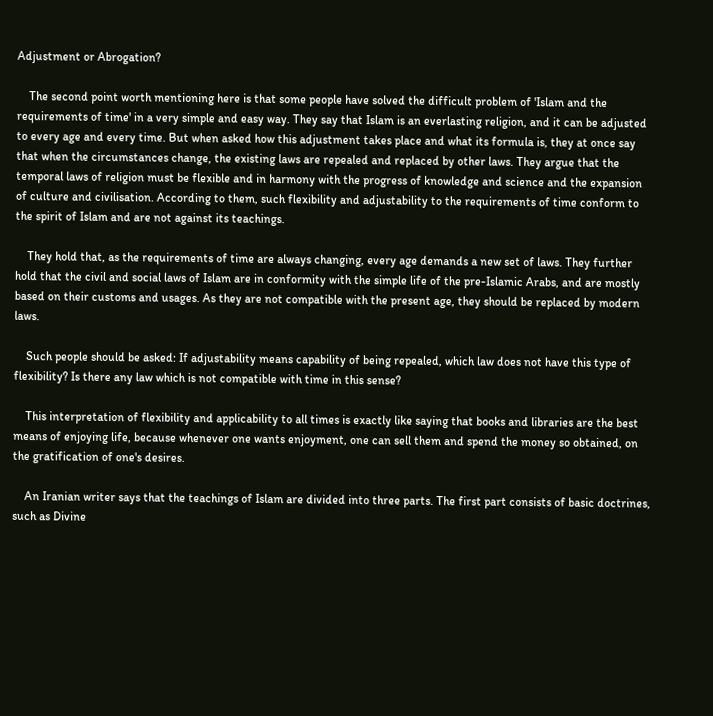Adjustment or Abrogation?

    The second point worth mentioning here is that some people have solved the difficult problem of 'Islam and the requirements of time' in a very simple and easy way. They say that Islam is an everlasting religion, and it can be adjusted to every age and every time. But when asked how this adjustment takes place and what its formula is, they at once say that when the circumstances change, the existing laws are repealed and replaced by other laws. They argue that the temporal laws of religion must be flexible and in harmony with the progress of knowledge and science and the expansion of culture and civilisation. According to them, such flexibility and adjustability to the requirements of time conform to the spirit of Islam and are not against its teachings.

    They hold that, as the requirements of time are always changing, every age demands a new set of laws. They further hold that the civil and social laws of Islam are in conformity with the simple life of the pre-Islamic Arabs, and are mostly based on their customs and usages. As they are not compatible with the present age, they should be replaced by modern laws.

    Such people should be asked: If adjustability means capability of being repealed, which law does not have this type of flexibility? Is there any law which is not compatible with time in this sense?

    This interpretation of flexibility and applicability to all times is exactly like saying that books and libraries are the best means of enjoying life, because whenever one wants enjoyment, one can sell them and spend the money so obtained, on the gratification of one's desires.

    An Iranian writer says that the teachings of Islam are divided into three parts. The first part consists of basic doctrines, such as Divine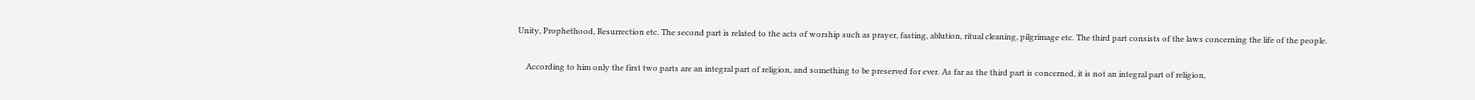Unity, Prophethood, Resurrection etc. The second part is related to the acts of worship such as prayer, fasting, ablution, ritual cleaning, pilgrimage etc. The third part consists of the laws concerning the life of the people.

    According to him only the first two parts are an integral part of religion, and something to be preserved for ever. As far as the third part is concerned, it is not an integral part of religion,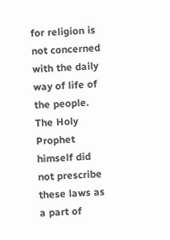for religion is not concerned with the daily way of life of the people. The Holy Prophet himself did not prescribe these laws as a part of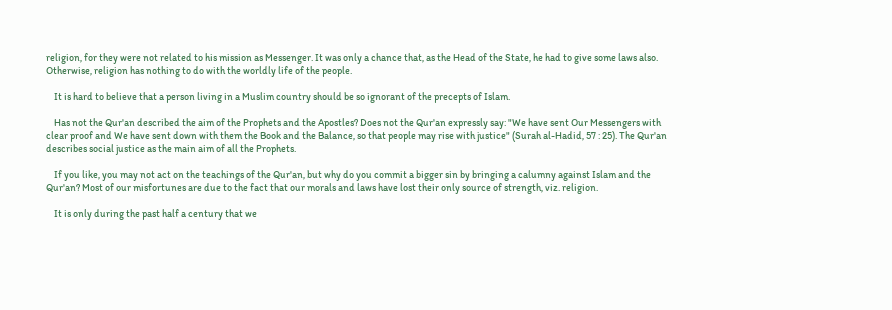religion, for they were not related to his mission as Messenger. It was only a chance that, as the Head of the State, he had to give some laws also. Otherwise, religion has nothing to do with the worldly life of the people.

    It is hard to believe that a person living in a Muslim country should be so ignorant of the precepts of Islam.

    Has not the Qur'an described the aim of the Prophets and the Apostles? Does not the Qur'an expressly say: "We have sent Our Messengers with clear proof and We have sent down with them the Book and the Balance, so that people may rise with justice" (Surah al-Hadid, 57 : 25). The Qur'an describes social justice as the main aim of all the Prophets.

    If you like, you may not act on the teachings of the Qur'an, but why do you commit a bigger sin by bringing a calumny against Islam and the Qur'an? Most of our misfortunes are due to the fact that our morals and laws have lost their only source of strength, viz. religion.

    It is only during the past half a century that we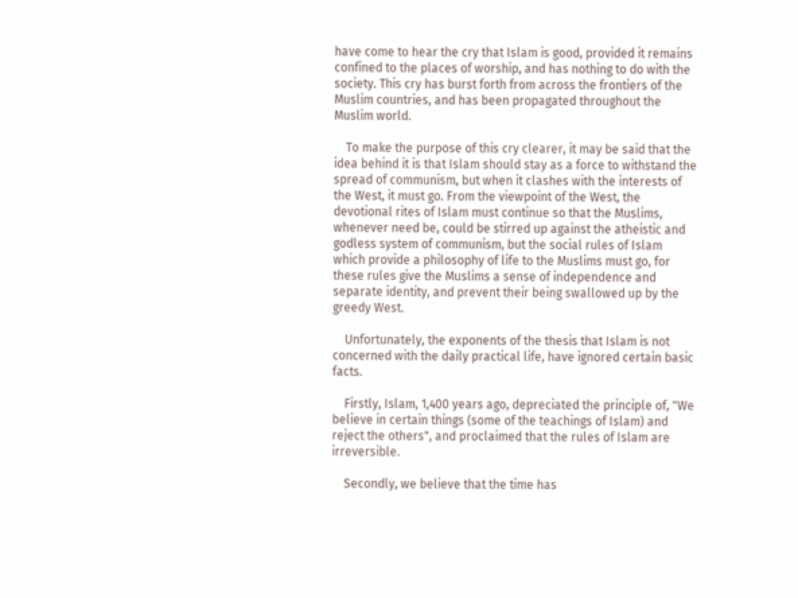have come to hear the cry that Islam is good, provided it remains confined to the places of worship, and has nothing to do with the society. This cry has burst forth from across the frontiers of the Muslim countries, and has been propagated throughout the Muslim world.

    To make the purpose of this cry clearer, it may be said that the idea behind it is that Islam should stay as a force to withstand the spread of communism, but when it clashes with the interests of the West, it must go. From the viewpoint of the West, the devotional rites of Islam must continue so that the Muslims, whenever need be, could be stirred up against the atheistic and godless system of communism, but the social rules of Islam which provide a philosophy of life to the Muslims must go, for these rules give the Muslims a sense of independence and separate identity, and prevent their being swallowed up by the greedy West.

    Unfortunately, the exponents of the thesis that Islam is not concerned with the daily practical life, have ignored certain basic facts.

    Firstly, Islam, 1,400 years ago, depreciated the principle of, "We believe in certain things (some of the teachings of Islam) and reject the others", and proclaimed that the rules of Islam are irreversible.

    Secondly, we believe that the time has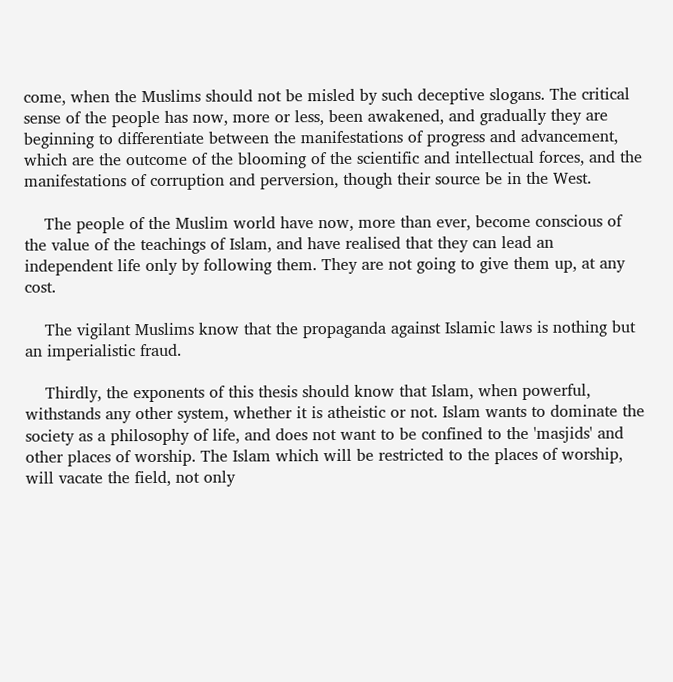come, when the Muslims should not be misled by such deceptive slogans. The critical sense of the people has now, more or less, been awakened, and gradually they are beginning to differentiate between the manifestations of progress and advancement, which are the outcome of the blooming of the scientific and intellectual forces, and the manifestations of corruption and perversion, though their source be in the West.

    The people of the Muslim world have now, more than ever, become conscious of the value of the teachings of Islam, and have realised that they can lead an independent life only by following them. They are not going to give them up, at any cost.

    The vigilant Muslims know that the propaganda against Islamic laws is nothing but an imperialistic fraud.

    Thirdly, the exponents of this thesis should know that Islam, when powerful, withstands any other system, whether it is atheistic or not. Islam wants to dominate the society as a philosophy of life, and does not want to be confined to the 'masjids' and other places of worship. The Islam which will be restricted to the places of worship, will vacate the field, not only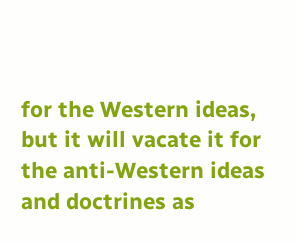for the Western ideas, but it will vacate it for the anti-Western ideas and doctrines as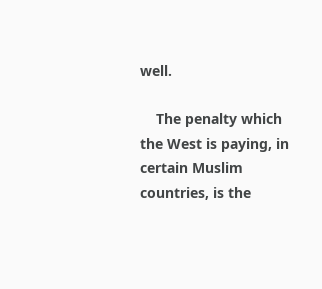well.

    The penalty which the West is paying, in certain Muslim countries, is the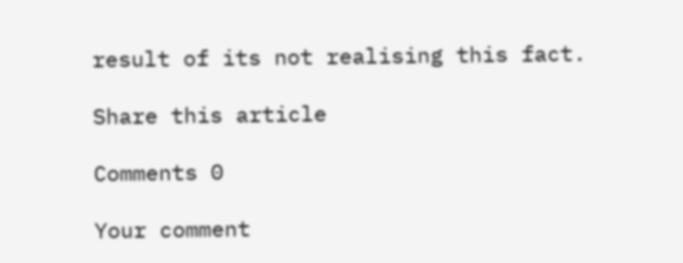result of its not realising this fact.

Share this article

Comments 0

Your comment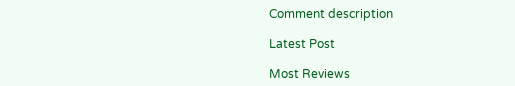Comment description

Latest Post

Most Reviews